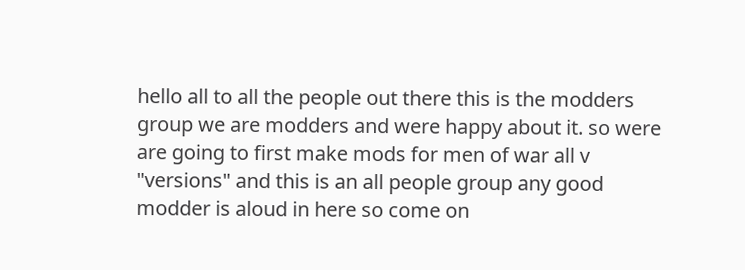hello all to all the people out there this is the modders group we are modders and were happy about it. so were are going to first make mods for men of war all v "versions" and this is an all people group any good modder is aloud in here so come on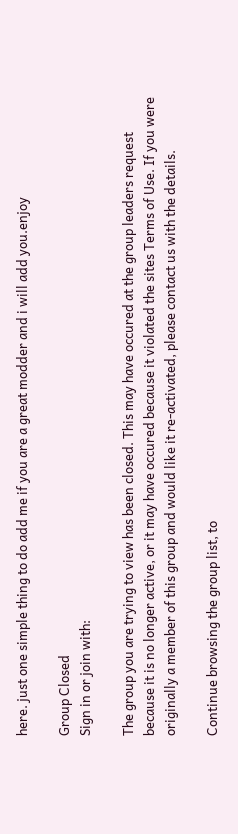here. just one simple thing to do add me if you are a great modder and i will add you.enjoy

Group Closed
Sign in or join with:

The group you are trying to view has been closed. This may have occured at the group leaders request because it is no longer active, or it may have occured because it violated the sites Terms of Use. If you were originally a member of this group and would like it re-activated, please contact us with the details.

Continue browsing the group list, to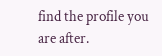find the profile you are after.